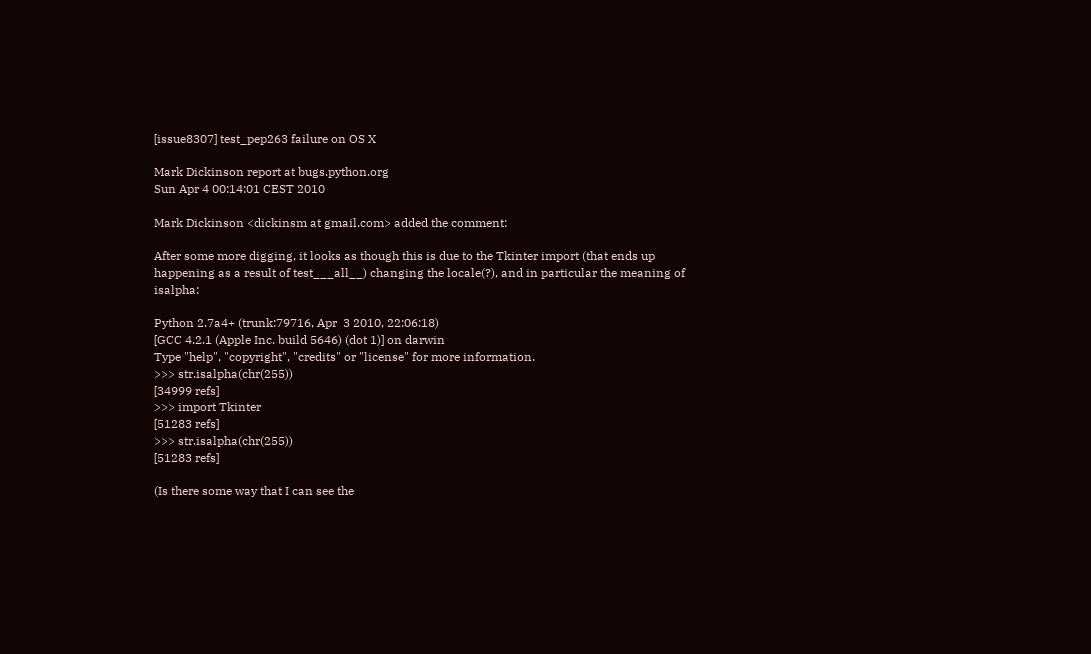[issue8307] test_pep263 failure on OS X

Mark Dickinson report at bugs.python.org
Sun Apr 4 00:14:01 CEST 2010

Mark Dickinson <dickinsm at gmail.com> added the comment:

After some more digging, it looks as though this is due to the Tkinter import (that ends up happening as a result of test___all__) changing the locale(?), and in particular the meaning of isalpha:

Python 2.7a4+ (trunk:79716, Apr  3 2010, 22:06:18)
[GCC 4.2.1 (Apple Inc. build 5646) (dot 1)] on darwin
Type "help", "copyright", "credits" or "license" for more information.
>>> str.isalpha(chr(255))
[34999 refs]
>>> import Tkinter
[51283 refs]
>>> str.isalpha(chr(255))
[51283 refs]

(Is there some way that I can see the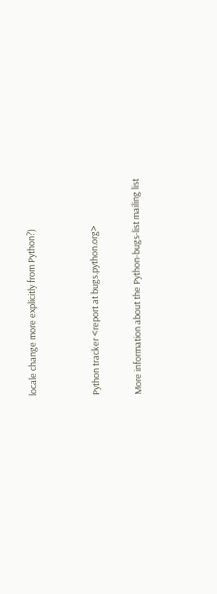locale change more explicitly from Python?)


Python tracker <report at bugs.python.org>

More information about the Python-bugs-list mailing list